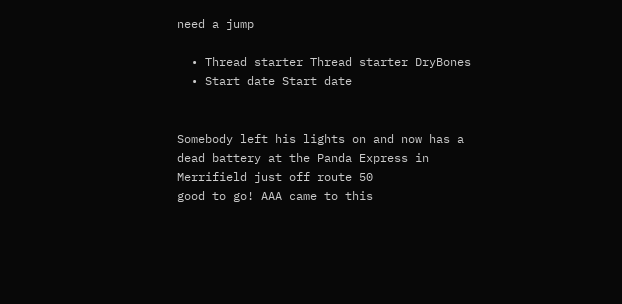need a jump

  • Thread starter Thread starter DryBones
  • Start date Start date


Somebody left his lights on and now has a dead battery at the Panda Express in Merrifield just off route 50
good to go! AAA came to this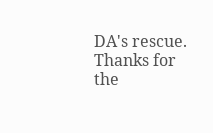DA's rescue. Thanks for the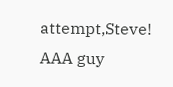attempt,Steve! AAA guy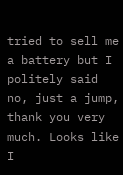tried to sell me a battery but I politely said no, just a jump, thank you very much. Looks like I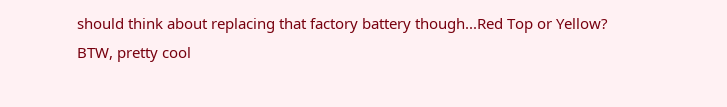should think about replacing that factory battery though...Red Top or Yellow?
BTW, pretty cool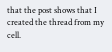that the post shows that I created the thread from my cell.